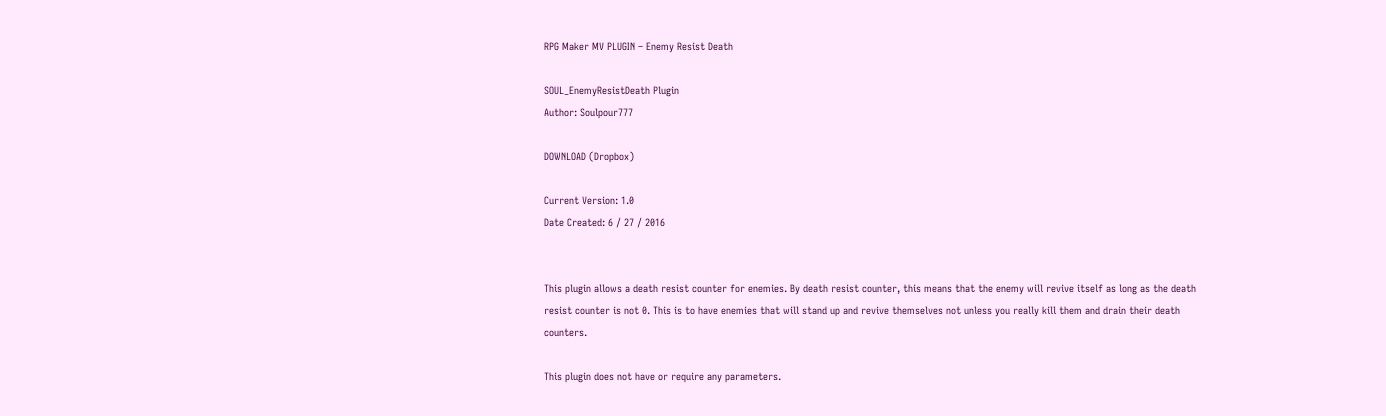RPG Maker MV PLUGIN – Enemy Resist Death

SOUL_EnemyResistDeath Plugin
Author: Soulpour777

DOWNLOAD (Dropbox)

Current Version: 1.0
Date Created: 6 / 27 / 2016


This plugin allows a death resist counter for enemies. By death resist counter, this means that the enemy will revive itself as long as the death resist counter is not 0. This is to have enemies that will stand up and revive themselves not unless you really kill them and drain their death counters.

This plugin does not have or require any parameters.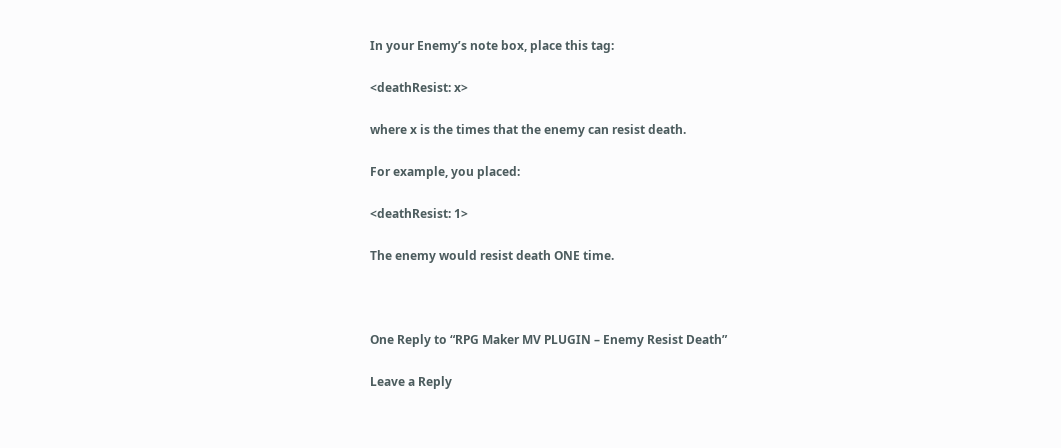In your Enemy’s note box, place this tag:

<deathResist: x>

where x is the times that the enemy can resist death.

For example, you placed:

<deathResist: 1>

The enemy would resist death ONE time.



One Reply to “RPG Maker MV PLUGIN – Enemy Resist Death”

Leave a Reply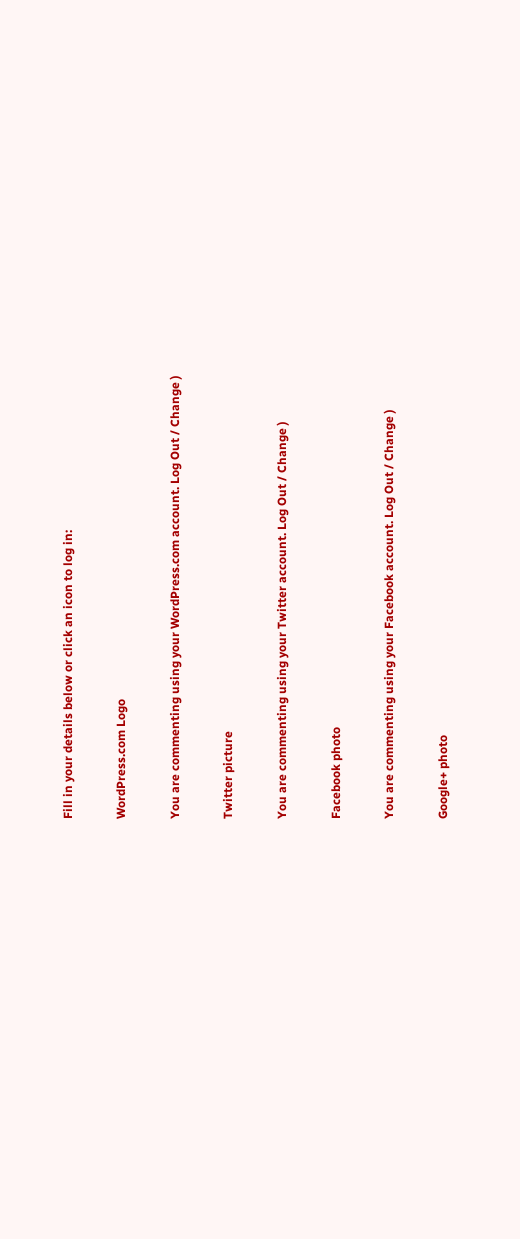Fill in your details below or click an icon to log in:

WordPress.com Logo

You are commenting using your WordPress.com account. Log Out / Change )

Twitter picture

You are commenting using your Twitter account. Log Out / Change )

Facebook photo

You are commenting using your Facebook account. Log Out / Change )

Google+ photo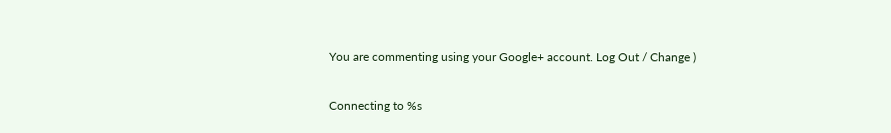You are commenting using your Google+ account. Log Out / Change )

Connecting to %s